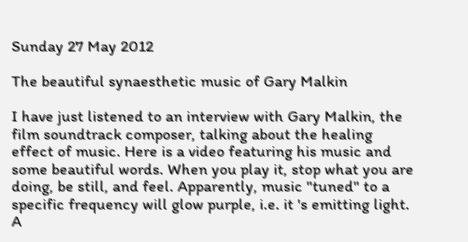Sunday 27 May 2012

The beautiful synaesthetic music of Gary Malkin

I have just listened to an interview with Gary Malkin, the film soundtrack composer, talking about the healing effect of music. Here is a video featuring his music and some beautiful words. When you play it, stop what you are doing, be still, and feel. Apparently, music "tuned" to a specific frequency will glow purple, i.e. it 's emitting light. A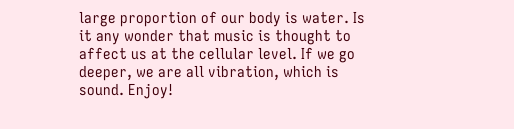large proportion of our body is water. Is it any wonder that music is thought to affect us at the cellular level. If we go deeper, we are all vibration, which is sound. Enjoy!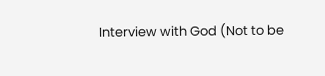Interview with God (Not to be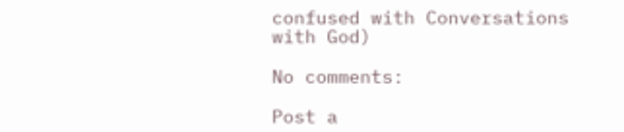confused with Conversations with God)

No comments:

Post a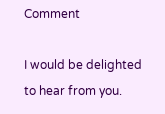Comment

I would be delighted to hear from you.